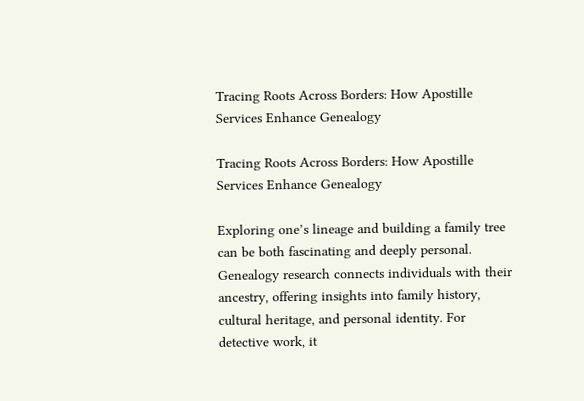Tracing Roots Across Borders: How Apostille Services Enhance Genealogy

Tracing Roots Across Borders: How Apostille Services Enhance Genealogy

Exploring one’s lineage and building a family tree can be both fascinating and deeply personal. Genealogy research connects individuals with their ancestry, offering insights into family history, cultural heritage, and personal identity. For detective work, it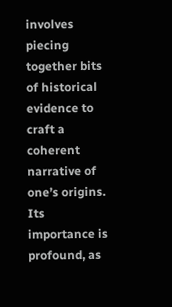involves piecing together bits of historical evidence to craft a coherent narrative of one’s origins. Its importance is profound, as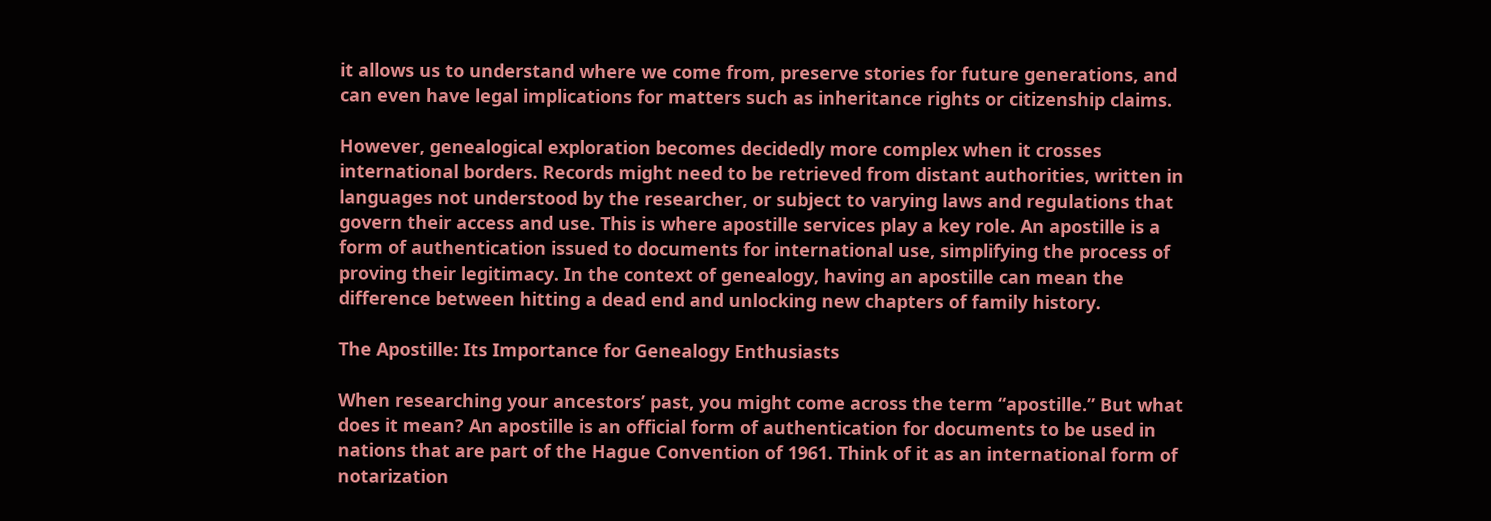it allows us to understand where we come from, preserve stories for future generations, and can even have legal implications for matters such as inheritance rights or citizenship claims.

However, genealogical exploration becomes decidedly more complex when it crosses international borders. Records might need to be retrieved from distant authorities, written in languages not understood by the researcher, or subject to varying laws and regulations that govern their access and use. This is where apostille services play a key role. An apostille is a form of authentication issued to documents for international use, simplifying the process of proving their legitimacy. In the context of genealogy, having an apostille can mean the difference between hitting a dead end and unlocking new chapters of family history.

The Apostille: Its Importance for Genealogy Enthusiasts

When researching your ancestors’ past, you might come across the term “apostille.” But what does it mean? An apostille is an official form of authentication for documents to be used in nations that are part of the Hague Convention of 1961. Think of it as an international form of notarization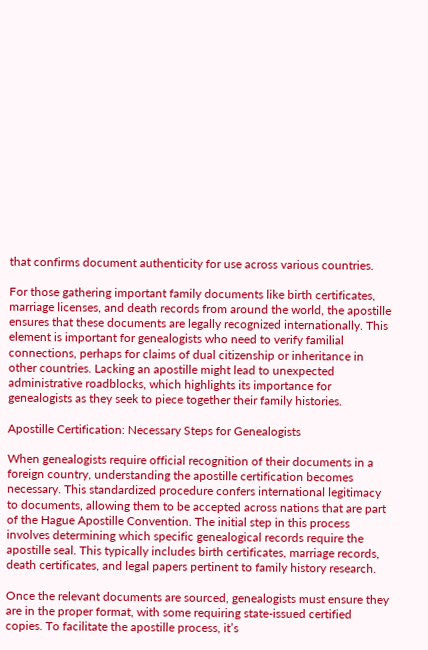that confirms document authenticity for use across various countries.

For those gathering important family documents like birth certificates, marriage licenses, and death records from around the world, the apostille ensures that these documents are legally recognized internationally. This element is important for genealogists who need to verify familial connections, perhaps for claims of dual citizenship or inheritance in other countries. Lacking an apostille might lead to unexpected administrative roadblocks, which highlights its importance for genealogists as they seek to piece together their family histories.

Apostille Certification: Necessary Steps for Genealogists

When genealogists require official recognition of their documents in a foreign country, understanding the apostille certification becomes necessary. This standardized procedure confers international legitimacy to documents, allowing them to be accepted across nations that are part of the Hague Apostille Convention. The initial step in this process involves determining which specific genealogical records require the apostille seal. This typically includes birth certificates, marriage records, death certificates, and legal papers pertinent to family history research.

Once the relevant documents are sourced, genealogists must ensure they are in the proper format, with some requiring state-issued certified copies. To facilitate the apostille process, it’s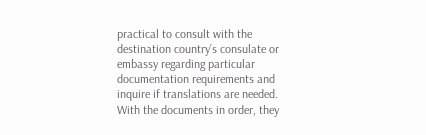practical to consult with the destination country’s consulate or embassy regarding particular documentation requirements and inquire if translations are needed. With the documents in order, they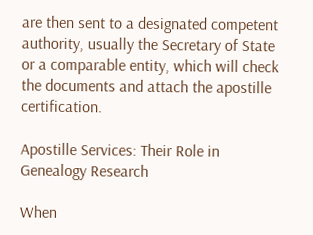are then sent to a designated competent authority, usually the Secretary of State or a comparable entity, which will check the documents and attach the apostille certification.

Apostille Services: Their Role in Genealogy Research

When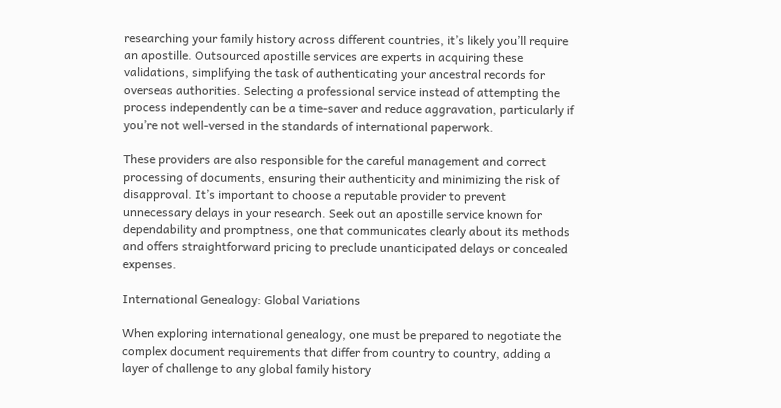researching your family history across different countries, it’s likely you’ll require an apostille. Outsourced apostille services are experts in acquiring these validations, simplifying the task of authenticating your ancestral records for overseas authorities. Selecting a professional service instead of attempting the process independently can be a time-saver and reduce aggravation, particularly if you’re not well-versed in the standards of international paperwork.

These providers are also responsible for the careful management and correct processing of documents, ensuring their authenticity and minimizing the risk of disapproval. It’s important to choose a reputable provider to prevent unnecessary delays in your research. Seek out an apostille service known for dependability and promptness, one that communicates clearly about its methods and offers straightforward pricing to preclude unanticipated delays or concealed expenses.

International Genealogy: Global Variations

When exploring international genealogy, one must be prepared to negotiate the complex document requirements that differ from country to country, adding a layer of challenge to any global family history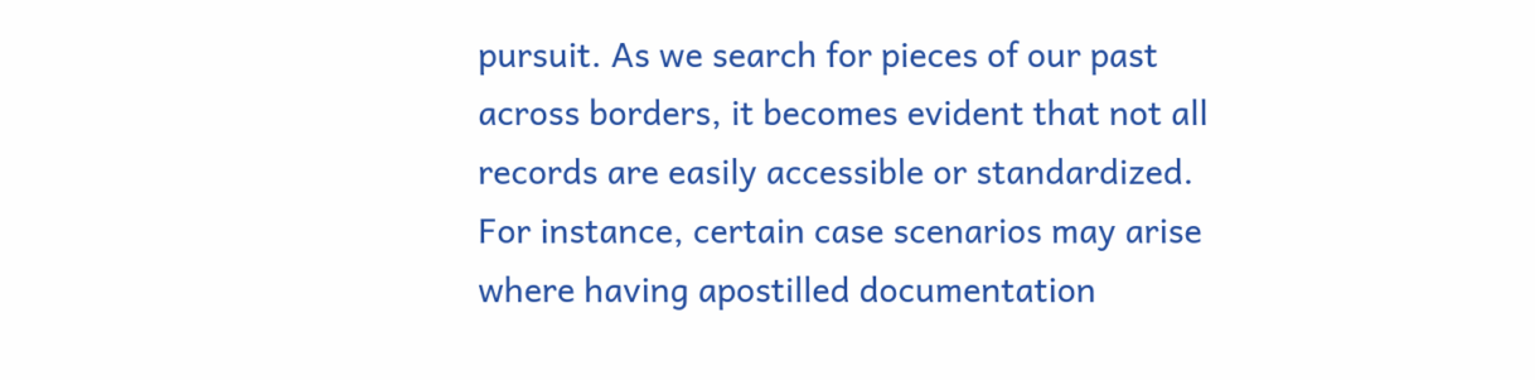pursuit. As we search for pieces of our past across borders, it becomes evident that not all records are easily accessible or standardized. For instance, certain case scenarios may arise where having apostilled documentation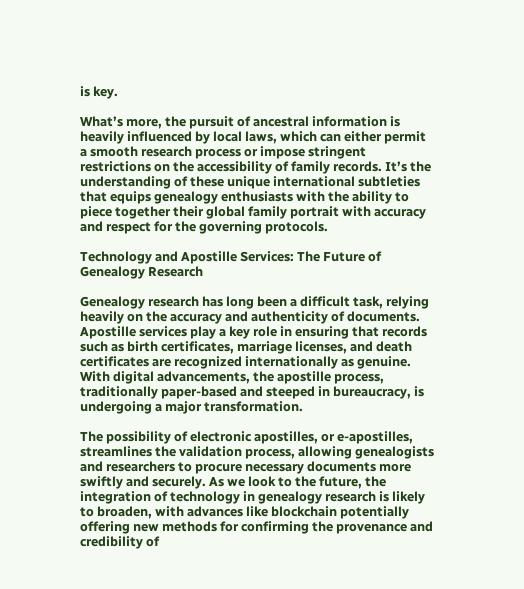is key.

What’s more, the pursuit of ancestral information is heavily influenced by local laws, which can either permit a smooth research process or impose stringent restrictions on the accessibility of family records. It’s the understanding of these unique international subtleties that equips genealogy enthusiasts with the ability to piece together their global family portrait with accuracy and respect for the governing protocols.

Technology and Apostille Services: The Future of Genealogy Research

Genealogy research has long been a difficult task, relying heavily on the accuracy and authenticity of documents. Apostille services play a key role in ensuring that records such as birth certificates, marriage licenses, and death certificates are recognized internationally as genuine. With digital advancements, the apostille process, traditionally paper-based and steeped in bureaucracy, is undergoing a major transformation.

The possibility of electronic apostilles, or e-apostilles, streamlines the validation process, allowing genealogists and researchers to procure necessary documents more swiftly and securely. As we look to the future, the integration of technology in genealogy research is likely to broaden, with advances like blockchain potentially offering new methods for confirming the provenance and credibility of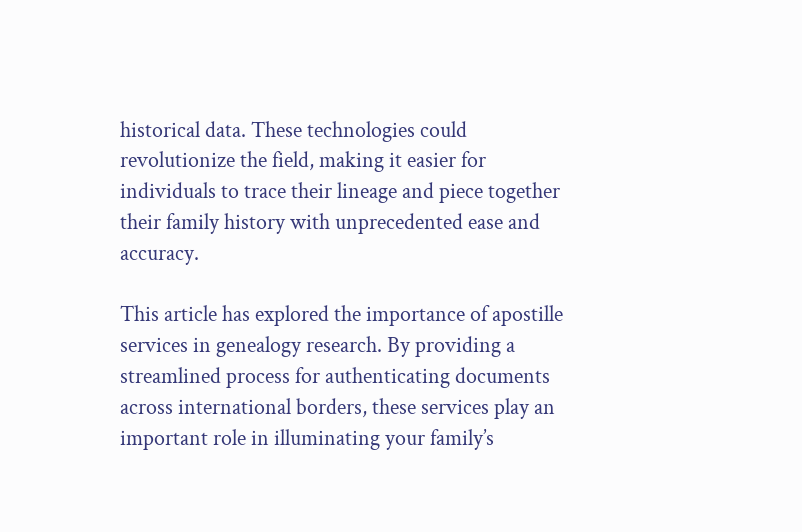historical data. These technologies could revolutionize the field, making it easier for individuals to trace their lineage and piece together their family history with unprecedented ease and accuracy.

This article has explored the importance of apostille services in genealogy research. By providing a streamlined process for authenticating documents across international borders, these services play an important role in illuminating your family’s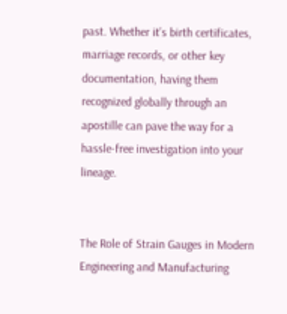past. Whether it’s birth certificates, marriage records, or other key documentation, having them recognized globally through an apostille can pave the way for a hassle-free investigation into your lineage.


The Role of Strain Gauges in Modern Engineering and Manufacturing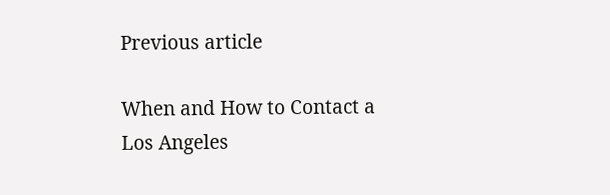Previous article

When and How to Contact a Los Angeles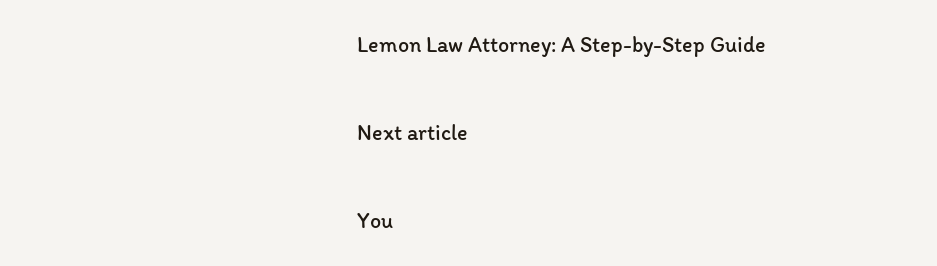Lemon Law Attorney: A Step-by-Step Guide

Next article

You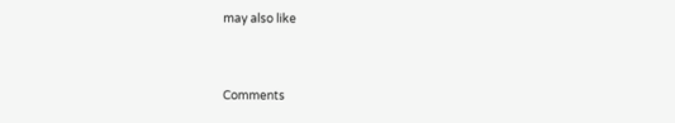may also like


Comments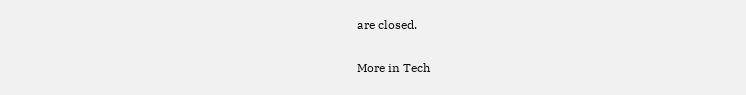are closed.

More in Tech